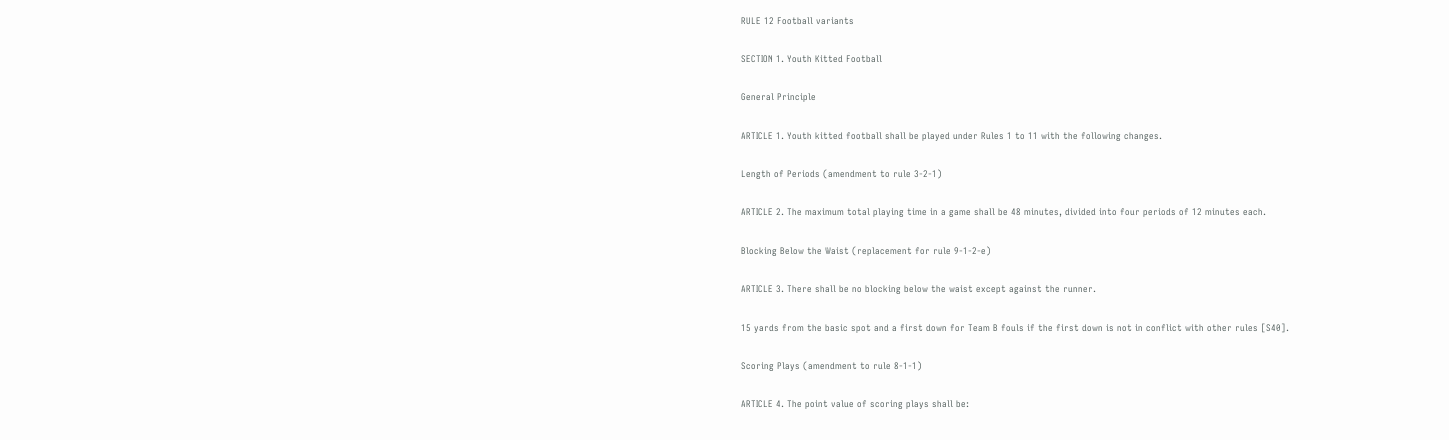RULE 12 Football variants

SECTION 1. Youth Kitted Football

General Principle

ARTICLE 1. Youth kitted football shall be played under Rules 1 to 11 with the following changes.

Length of Periods (amendment to rule 3-2-1)

ARTICLE 2. The maximum total playing time in a game shall be 48 minutes, divided into four periods of 12 minutes each.

Blocking Below the Waist (replacement for rule 9-1-2-e)

ARTICLE 3. There shall be no blocking below the waist except against the runner.

15 yards from the basic spot and a first down for Team B fouls if the first down is not in conflict with other rules [S40].

Scoring Plays (amendment to rule 8-1-1)

ARTICLE 4. The point value of scoring plays shall be: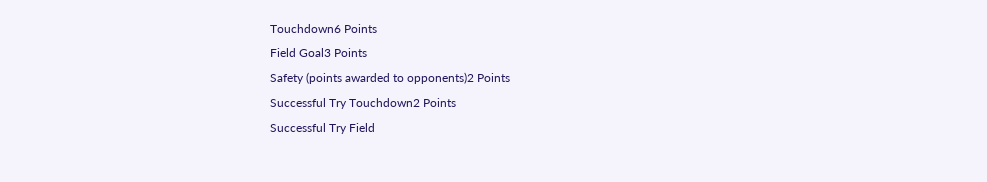Touchdown6 Points
Field Goal3 Points
Safety (points awarded to opponents)2 Points
Successful Try Touchdown2 Points
Successful Try Field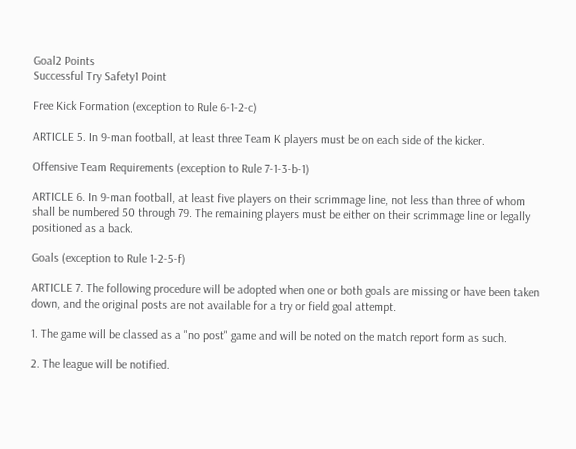Goal2 Points
Successful Try Safety1 Point

Free Kick Formation (exception to Rule 6-1-2-c)

ARTICLE 5. In 9-man football, at least three Team K players must be on each side of the kicker.

Offensive Team Requirements (exception to Rule 7-1-3-b-1)

ARTICLE 6. In 9-man football, at least five players on their scrimmage line, not less than three of whom shall be numbered 50 through 79. The remaining players must be either on their scrimmage line or legally positioned as a back.

Goals (exception to Rule 1-2-5-f)

ARTICLE 7. The following procedure will be adopted when one or both goals are missing or have been taken down, and the original posts are not available for a try or field goal attempt.

1. The game will be classed as a "no post" game and will be noted on the match report form as such.

2. The league will be notified.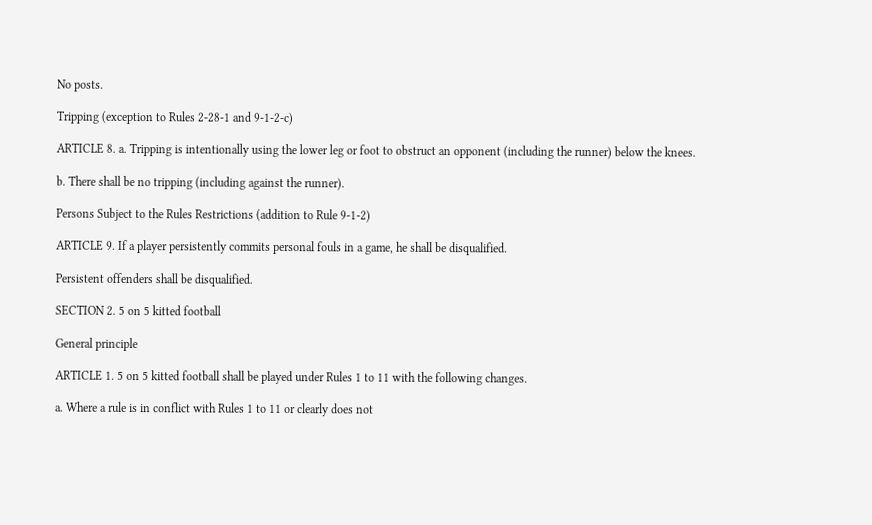No posts.

Tripping (exception to Rules 2-28-1 and 9-1-2-c)

ARTICLE 8. a. Tripping is intentionally using the lower leg or foot to obstruct an opponent (including the runner) below the knees.

b. There shall be no tripping (including against the runner).

Persons Subject to the Rules Restrictions (addition to Rule 9-1-2)

ARTICLE 9. If a player persistently commits personal fouls in a game, he shall be disqualified.

Persistent offenders shall be disqualified.

SECTION 2. 5 on 5 kitted football

General principle

ARTICLE 1. 5 on 5 kitted football shall be played under Rules 1 to 11 with the following changes.

a. Where a rule is in conflict with Rules 1 to 11 or clearly does not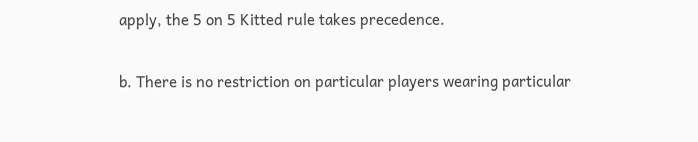apply, the 5 on 5 Kitted rule takes precedence.

b. There is no restriction on particular players wearing particular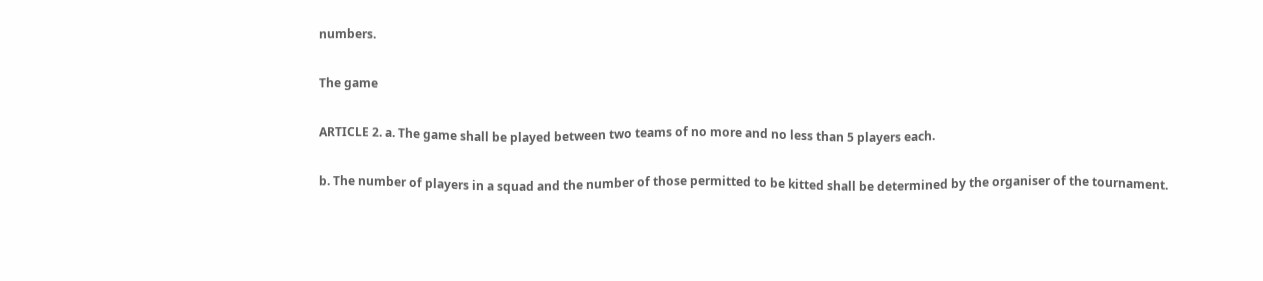numbers.

The game

ARTICLE 2. a. The game shall be played between two teams of no more and no less than 5 players each.

b. The number of players in a squad and the number of those permitted to be kitted shall be determined by the organiser of the tournament.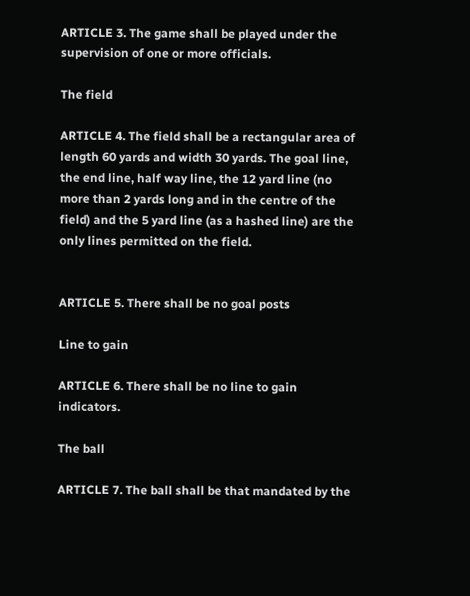ARTICLE 3. The game shall be played under the supervision of one or more officials.

The field

ARTICLE 4. The field shall be a rectangular area of length 60 yards and width 30 yards. The goal line, the end line, half way line, the 12 yard line (no more than 2 yards long and in the centre of the field) and the 5 yard line (as a hashed line) are the only lines permitted on the field.


ARTICLE 5. There shall be no goal posts

Line to gain

ARTICLE 6. There shall be no line to gain indicators.

The ball

ARTICLE 7. The ball shall be that mandated by the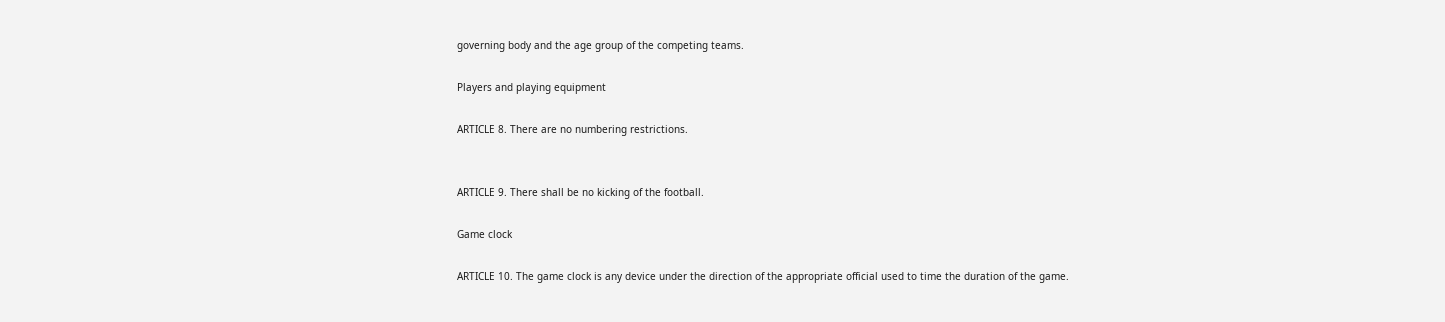governing body and the age group of the competing teams.

Players and playing equipment

ARTICLE 8. There are no numbering restrictions.


ARTICLE 9. There shall be no kicking of the football.

Game clock

ARTICLE 10. The game clock is any device under the direction of the appropriate official used to time the duration of the game.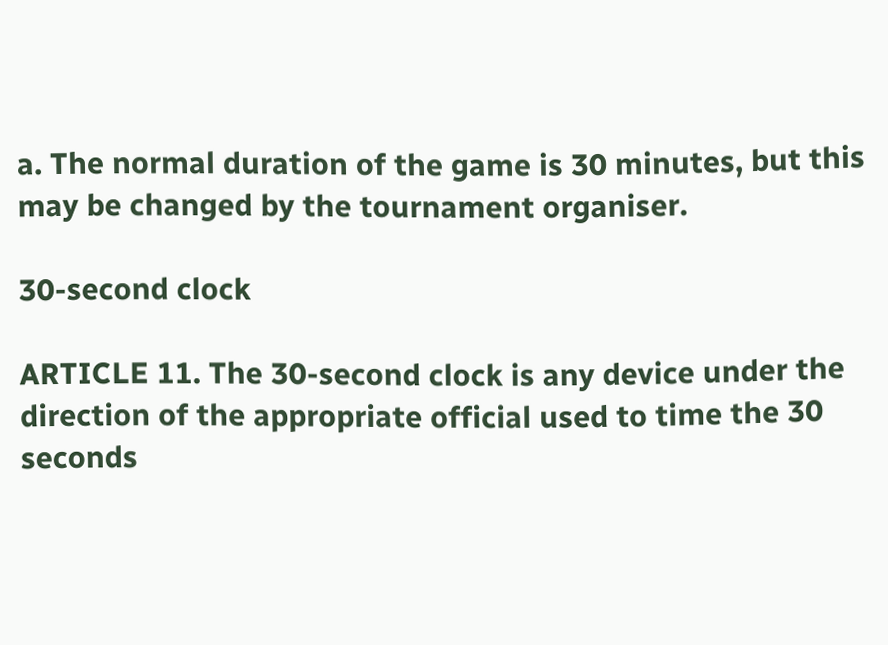a. The normal duration of the game is 30 minutes, but this may be changed by the tournament organiser.

30-second clock

ARTICLE 11. The 30-second clock is any device under the direction of the appropriate official used to time the 30 seconds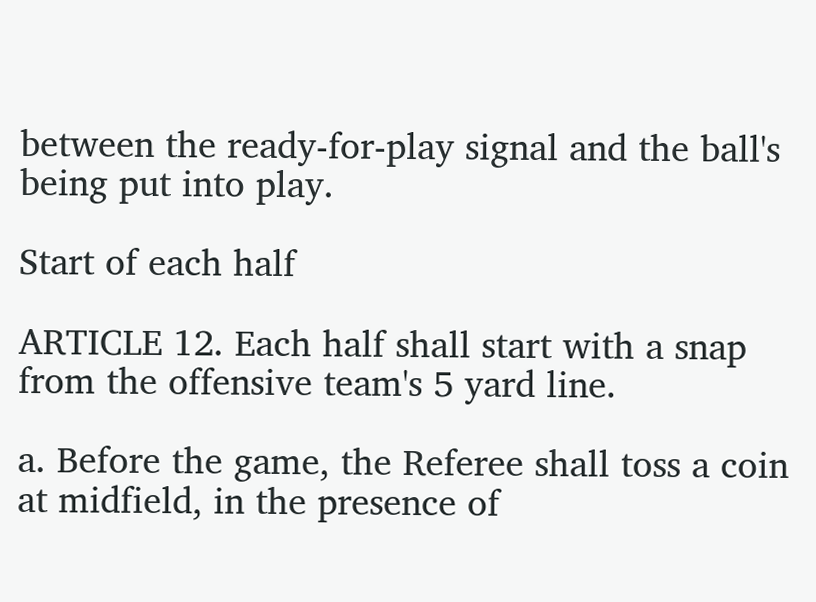between the ready-for-play signal and the ball's being put into play.

Start of each half

ARTICLE 12. Each half shall start with a snap from the offensive team's 5 yard line.

a. Before the game, the Referee shall toss a coin at midfield, in the presence of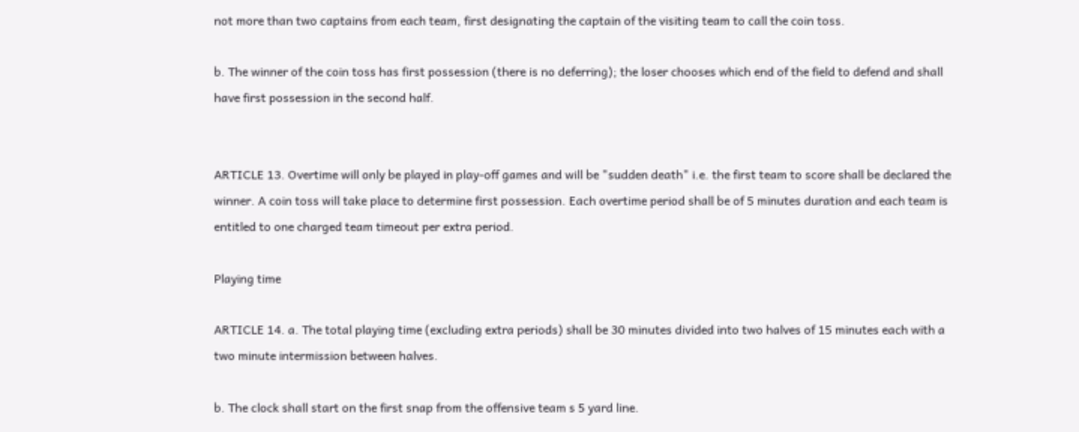not more than two captains from each team, first designating the captain of the visiting team to call the coin toss.

b. The winner of the coin toss has first possession (there is no deferring); the loser chooses which end of the field to defend and shall have first possession in the second half.


ARTICLE 13. Overtime will only be played in play-off games and will be "sudden death" i.e. the first team to score shall be declared the winner. A coin toss will take place to determine first possession. Each overtime period shall be of 5 minutes duration and each team is entitled to one charged team timeout per extra period.

Playing time

ARTICLE 14. a. The total playing time (excluding extra periods) shall be 30 minutes divided into two halves of 15 minutes each with a two minute intermission between halves.

b. The clock shall start on the first snap from the offensive team s 5 yard line.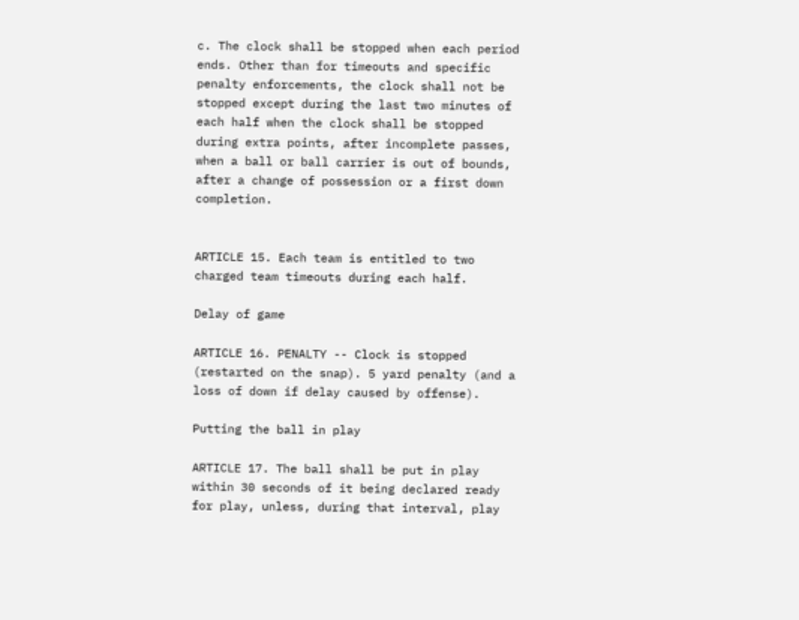c. The clock shall be stopped when each period ends. Other than for timeouts and specific penalty enforcements, the clock shall not be stopped except during the last two minutes of each half when the clock shall be stopped during extra points, after incomplete passes, when a ball or ball carrier is out of bounds, after a change of possession or a first down completion.


ARTICLE 15. Each team is entitled to two charged team timeouts during each half.

Delay of game

ARTICLE 16. PENALTY -- Clock is stopped (restarted on the snap). 5 yard penalty (and a loss of down if delay caused by offense).

Putting the ball in play

ARTICLE 17. The ball shall be put in play within 30 seconds of it being declared ready for play, unless, during that interval, play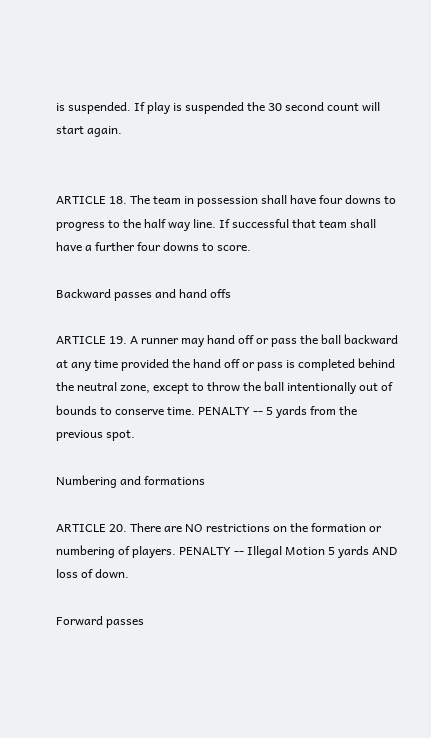is suspended. If play is suspended the 30 second count will start again.


ARTICLE 18. The team in possession shall have four downs to progress to the half way line. If successful that team shall have a further four downs to score.

Backward passes and hand offs

ARTICLE 19. A runner may hand off or pass the ball backward at any time provided the hand off or pass is completed behind the neutral zone, except to throw the ball intentionally out of bounds to conserve time. PENALTY -- 5 yards from the previous spot.

Numbering and formations

ARTICLE 20. There are NO restrictions on the formation or numbering of players. PENALTY -- Illegal Motion 5 yards AND loss of down.

Forward passes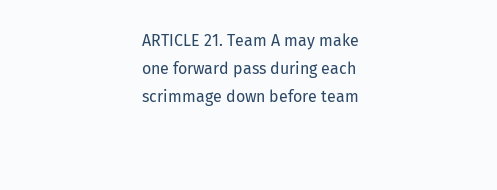ARTICLE 21. Team A may make one forward pass during each scrimmage down before team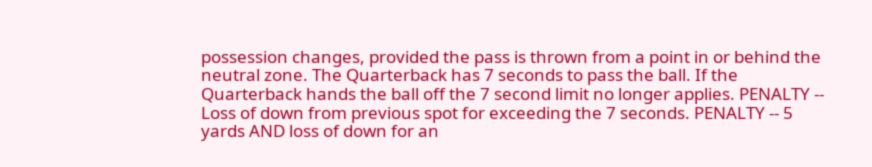possession changes, provided the pass is thrown from a point in or behind the neutral zone. The Quarterback has 7 seconds to pass the ball. If the Quarterback hands the ball off the 7 second limit no longer applies. PENALTY -- Loss of down from previous spot for exceeding the 7 seconds. PENALTY -- 5 yards AND loss of down for an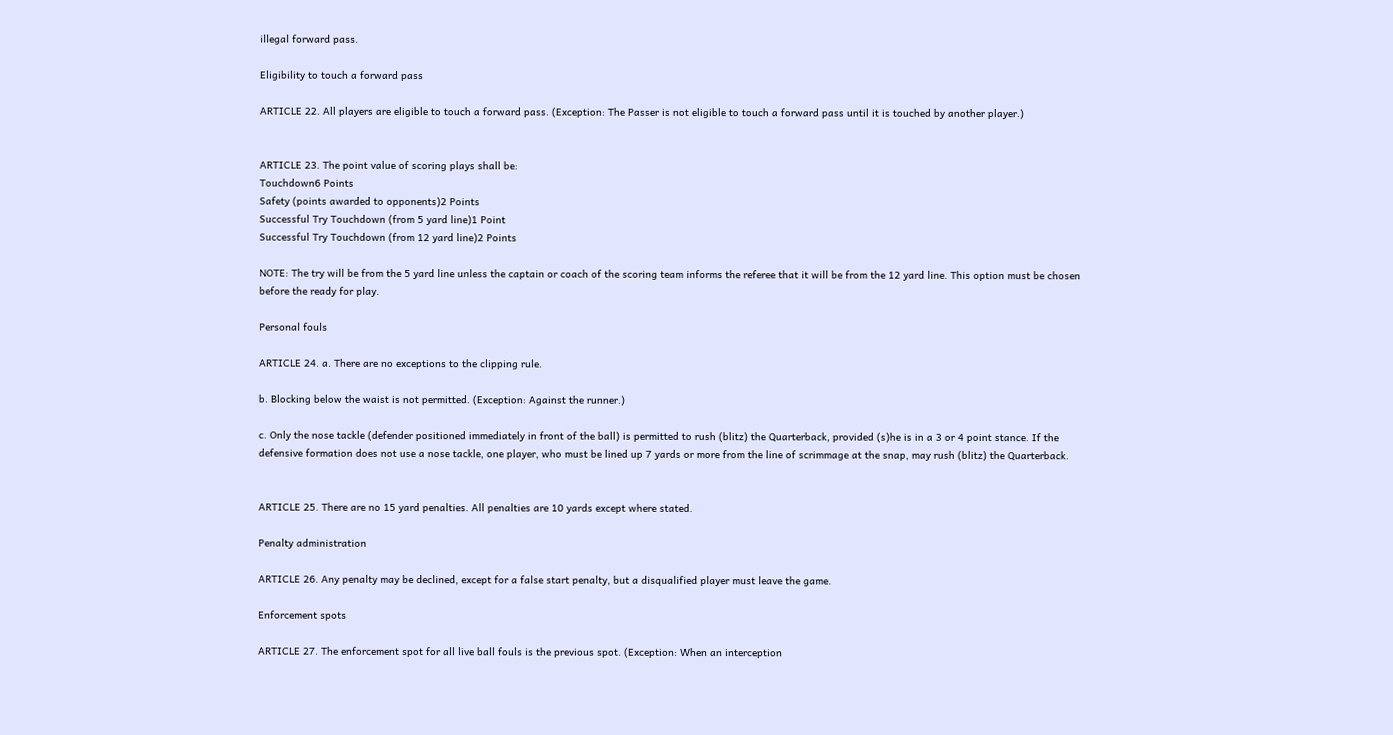illegal forward pass.

Eligibility to touch a forward pass

ARTICLE 22. All players are eligible to touch a forward pass. (Exception: The Passer is not eligible to touch a forward pass until it is touched by another player.)


ARTICLE 23. The point value of scoring plays shall be:
Touchdown6 Points
Safety (points awarded to opponents)2 Points
Successful Try Touchdown (from 5 yard line)1 Point
Successful Try Touchdown (from 12 yard line)2 Points

NOTE: The try will be from the 5 yard line unless the captain or coach of the scoring team informs the referee that it will be from the 12 yard line. This option must be chosen before the ready for play.

Personal fouls

ARTICLE 24. a. There are no exceptions to the clipping rule.

b. Blocking below the waist is not permitted. (Exception: Against the runner.)

c. Only the nose tackle (defender positioned immediately in front of the ball) is permitted to rush (blitz) the Quarterback, provided (s)he is in a 3 or 4 point stance. If the defensive formation does not use a nose tackle, one player, who must be lined up 7 yards or more from the line of scrimmage at the snap, may rush (blitz) the Quarterback.


ARTICLE 25. There are no 15 yard penalties. All penalties are 10 yards except where stated.

Penalty administration

ARTICLE 26. Any penalty may be declined, except for a false start penalty, but a disqualified player must leave the game.

Enforcement spots

ARTICLE 27. The enforcement spot for all live ball fouls is the previous spot. (Exception: When an interception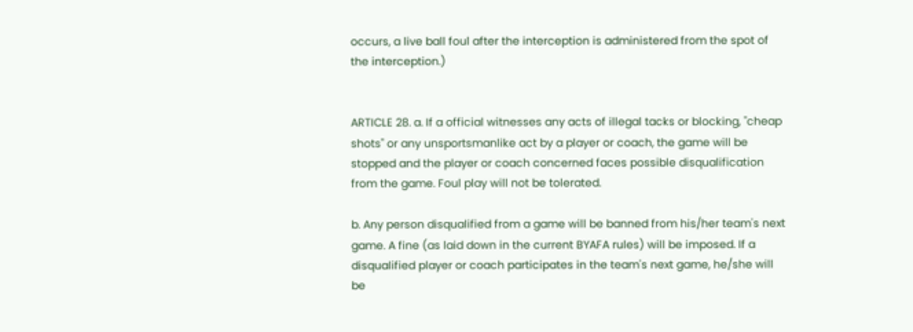occurs, a live ball foul after the interception is administered from the spot of the interception.)


ARTICLE 28. a. If a official witnesses any acts of illegal tacks or blocking, "cheap shots" or any unsportsmanlike act by a player or coach, the game will be stopped and the player or coach concerned faces possible disqualification from the game. Foul play will not be tolerated.

b. Any person disqualified from a game will be banned from his/her team's next game. A fine (as laid down in the current BYAFA rules) will be imposed. If a disqualified player or coach participates in the team's next game, he/she will be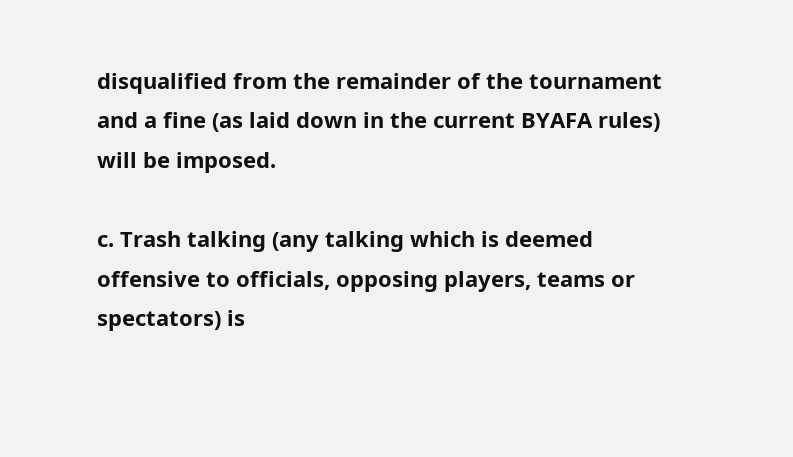disqualified from the remainder of the tournament and a fine (as laid down in the current BYAFA rules) will be imposed.

c. Trash talking (any talking which is deemed offensive to officials, opposing players, teams or spectators) is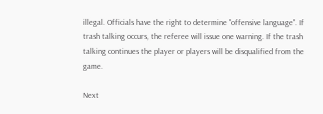illegal. Officials have the right to determine "offensive language". If trash talking occurs, the referee will issue one warning. If the trash talking continues the player or players will be disqualified from the game.

Next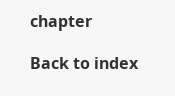chapter

Back to index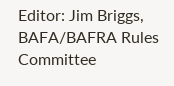Editor: Jim Briggs, BAFA/BAFRA Rules Committee